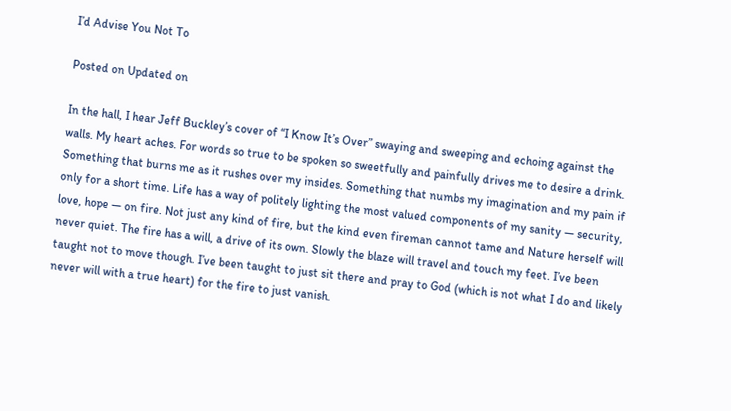I’d Advise You Not To

Posted on Updated on

In the hall, I hear Jeff Buckley’s cover of “I Know It’s Over” swaying and sweeping and echoing against the walls. My heart aches. For words so true to be spoken so sweetfully and painfully drives me to desire a drink. Something that burns me as it rushes over my insides. Something that numbs my imagination and my pain if only for a short time. Life has a way of politely lighting the most valued components of my sanity — security, love, hope — on fire. Not just any kind of fire, but the kind even fireman cannot tame and Nature herself will never quiet. The fire has a will, a drive of its own. Slowly the blaze will travel and touch my feet. I’ve been taught not to move though. I’ve been taught to just sit there and pray to God (which is not what I do and likely never will with a true heart) for the fire to just vanish.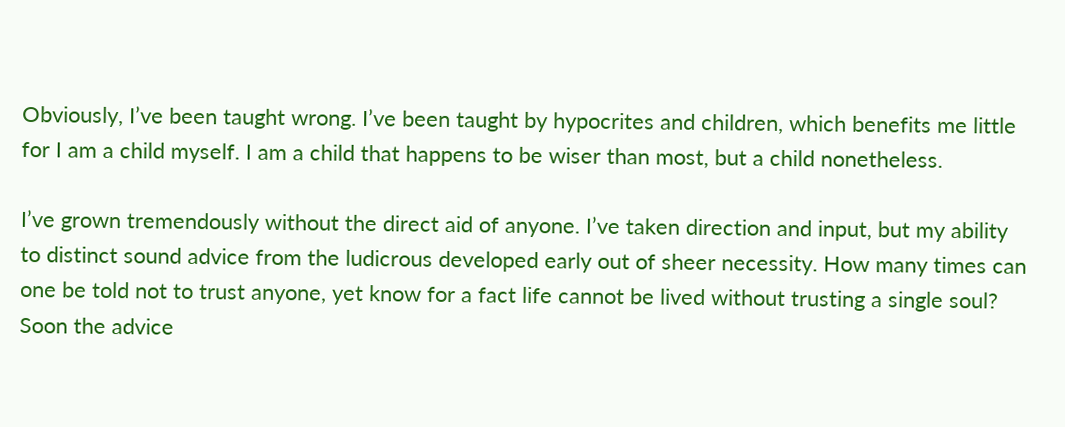Obviously, I’ve been taught wrong. I’ve been taught by hypocrites and children, which benefits me little for I am a child myself. I am a child that happens to be wiser than most, but a child nonetheless.

I’ve grown tremendously without the direct aid of anyone. I’ve taken direction and input, but my ability to distinct sound advice from the ludicrous developed early out of sheer necessity. How many times can one be told not to trust anyone, yet know for a fact life cannot be lived without trusting a single soul? Soon the advice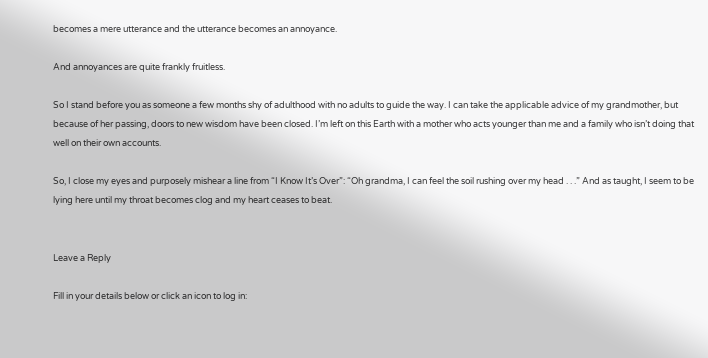becomes a mere utterance and the utterance becomes an annoyance.

And annoyances are quite frankly fruitless.

So I stand before you as someone a few months shy of adulthood with no adults to guide the way. I can take the applicable advice of my grandmother, but because of her passing, doors to new wisdom have been closed. I’m left on this Earth with a mother who acts younger than me and a family who isn’t doing that well on their own accounts.

So, I close my eyes and purposely mishear a line from “I Know It’s Over”: “Oh grandma, I can feel the soil rushing over my head . . .” And as taught, I seem to be lying here until my throat becomes clog and my heart ceases to beat.


Leave a Reply

Fill in your details below or click an icon to log in: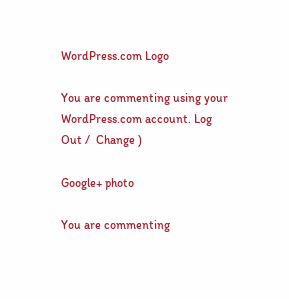WordPress.com Logo

You are commenting using your WordPress.com account. Log Out /  Change )

Google+ photo

You are commenting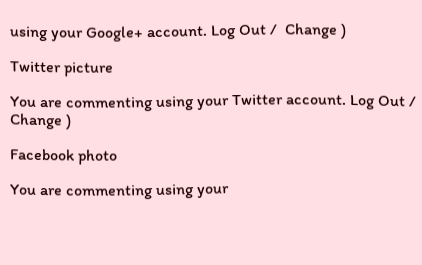using your Google+ account. Log Out /  Change )

Twitter picture

You are commenting using your Twitter account. Log Out /  Change )

Facebook photo

You are commenting using your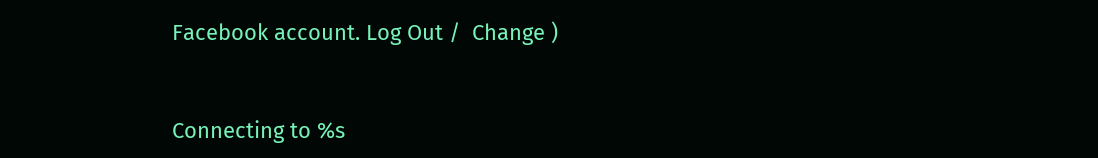Facebook account. Log Out /  Change )


Connecting to %s